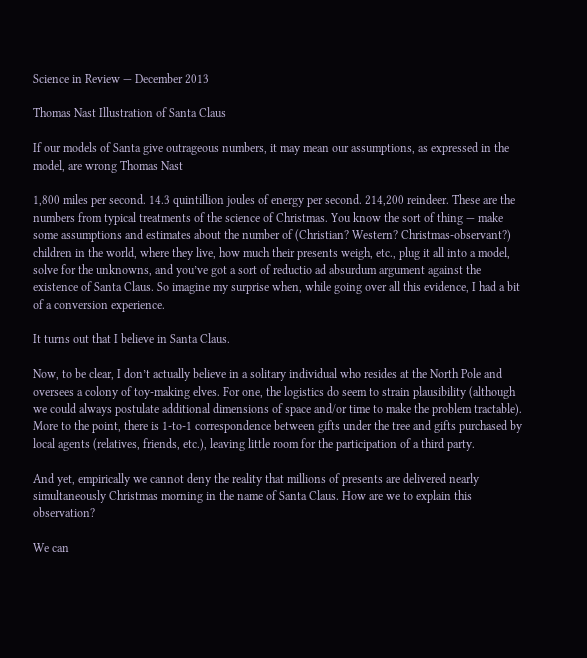Science in Review — December 2013

Thomas Nast Illustration of Santa Claus

If our models of Santa give outrageous numbers, it may mean our assumptions, as expressed in the model, are wrong Thomas Nast

1,800 miles per second. 14.3 quintillion joules of energy per second. 214,200 reindeer. These are the numbers from typical treatments of the science of Christmas. You know the sort of thing — make some assumptions and estimates about the number of (Christian? Western? Christmas-observant?) children in the world, where they live, how much their presents weigh, etc., plug it all into a model, solve for the unknowns, and you’ve got a sort of reductio ad absurdum argument against the existence of Santa Claus. So imagine my surprise when, while going over all this evidence, I had a bit of a conversion experience.

It turns out that I believe in Santa Claus.

Now, to be clear, I don’t actually believe in a solitary individual who resides at the North Pole and oversees a colony of toy-making elves. For one, the logistics do seem to strain plausibility (although we could always postulate additional dimensions of space and/or time to make the problem tractable). More to the point, there is 1-to-1 correspondence between gifts under the tree and gifts purchased by local agents (relatives, friends, etc.), leaving little room for the participation of a third party.

And yet, empirically we cannot deny the reality that millions of presents are delivered nearly simultaneously Christmas morning in the name of Santa Claus. How are we to explain this observation?

We can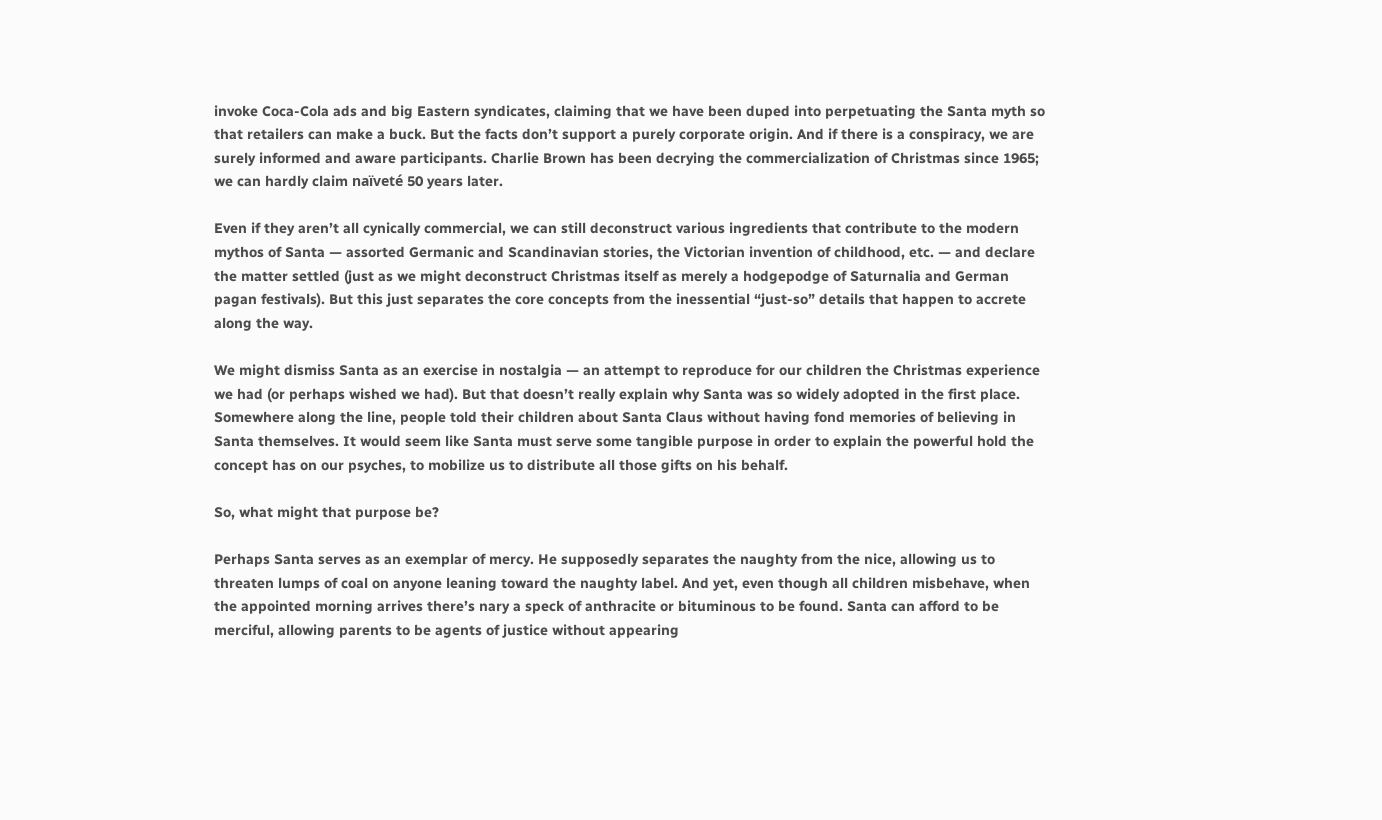invoke Coca-Cola ads and big Eastern syndicates, claiming that we have been duped into perpetuating the Santa myth so that retailers can make a buck. But the facts don’t support a purely corporate origin. And if there is a conspiracy, we are surely informed and aware participants. Charlie Brown has been decrying the commercialization of Christmas since 1965; we can hardly claim naïveté 50 years later.

Even if they aren’t all cynically commercial, we can still deconstruct various ingredients that contribute to the modern mythos of Santa — assorted Germanic and Scandinavian stories, the Victorian invention of childhood, etc. — and declare the matter settled (just as we might deconstruct Christmas itself as merely a hodgepodge of Saturnalia and German pagan festivals). But this just separates the core concepts from the inessential “just-so” details that happen to accrete along the way.

We might dismiss Santa as an exercise in nostalgia — an attempt to reproduce for our children the Christmas experience we had (or perhaps wished we had). But that doesn’t really explain why Santa was so widely adopted in the first place. Somewhere along the line, people told their children about Santa Claus without having fond memories of believing in Santa themselves. It would seem like Santa must serve some tangible purpose in order to explain the powerful hold the concept has on our psyches, to mobilize us to distribute all those gifts on his behalf.

So, what might that purpose be?

Perhaps Santa serves as an exemplar of mercy. He supposedly separates the naughty from the nice, allowing us to threaten lumps of coal on anyone leaning toward the naughty label. And yet, even though all children misbehave, when the appointed morning arrives there’s nary a speck of anthracite or bituminous to be found. Santa can afford to be merciful, allowing parents to be agents of justice without appearing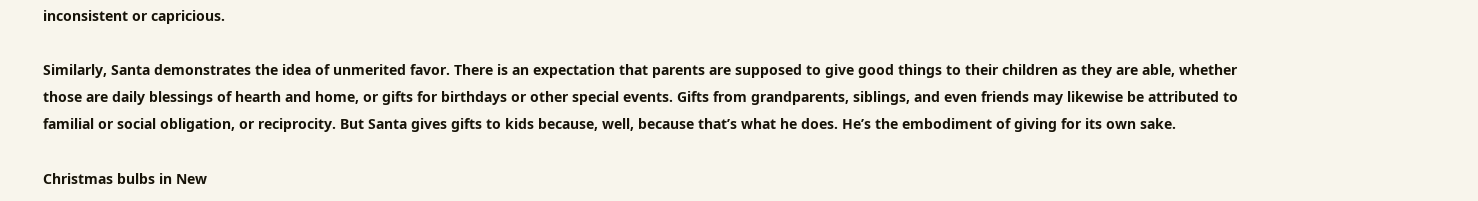inconsistent or capricious.

Similarly, Santa demonstrates the idea of unmerited favor. There is an expectation that parents are supposed to give good things to their children as they are able, whether those are daily blessings of hearth and home, or gifts for birthdays or other special events. Gifts from grandparents, siblings, and even friends may likewise be attributed to familial or social obligation, or reciprocity. But Santa gives gifts to kids because, well, because that’s what he does. He’s the embodiment of giving for its own sake.

Christmas bulbs in New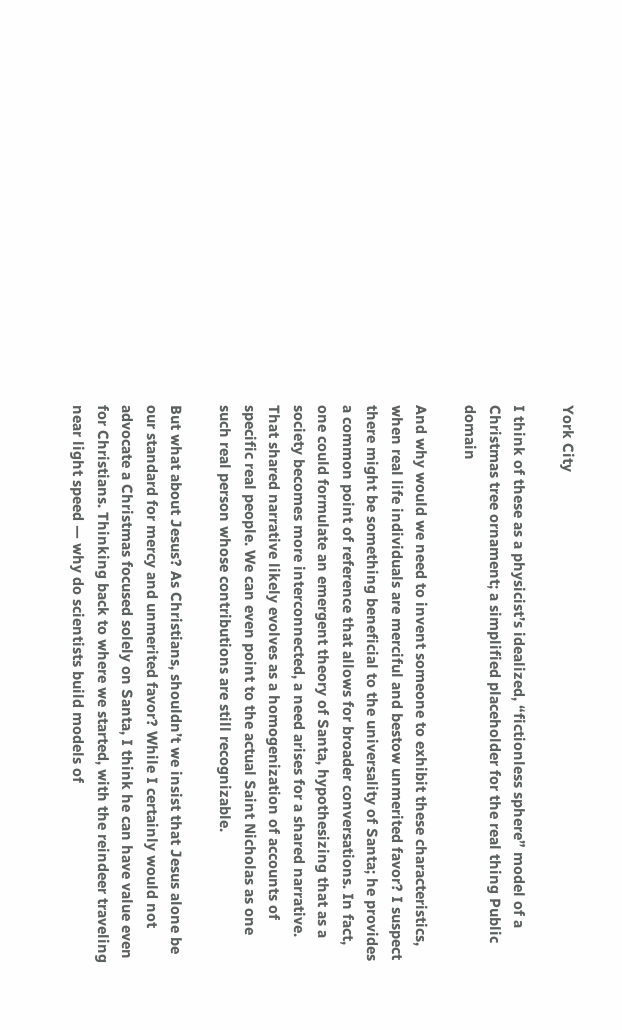York City

I think of these as a physicist’s idealized, “fictionless sphere” model of a Christmas tree ornament; a simplified placeholder for the real thing Public domain

And why would we need to invent someone to exhibit these characteristics, when real life individuals are merciful and bestow unmerited favor? I suspect there might be something beneficial to the universality of Santa; he provides a common point of reference that allows for broader conversations. In fact, one could formulate an emergent theory of Santa, hypothesizing that as a society becomes more interconnected, a need arises for a shared narrative. That shared narrative likely evolves as a homogenization of accounts of specific real people. We can even point to the actual Saint Nicholas as one such real person whose contributions are still recognizable.

But what about Jesus? As Christians, shouldn’t we insist that Jesus alone be our standard for mercy and unmerited favor? While I certainly would not advocate a Christmas focused solely on Santa, I think he can have value even for Christians. Thinking back to where we started, with the reindeer traveling near light speed — why do scientists build models of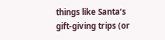things like Santa’s gift-giving trips (or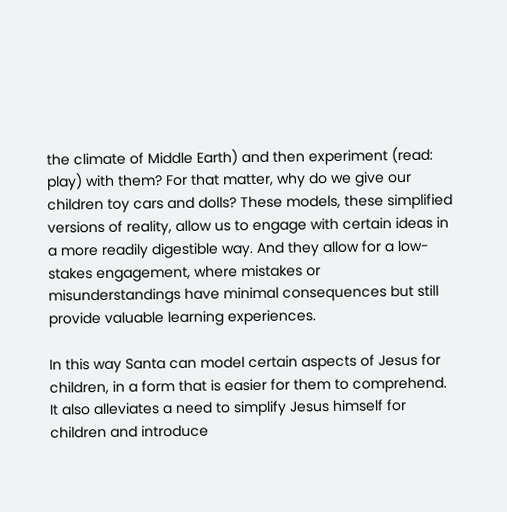the climate of Middle Earth) and then experiment (read: play) with them? For that matter, why do we give our children toy cars and dolls? These models, these simplified versions of reality, allow us to engage with certain ideas in a more readily digestible way. And they allow for a low-stakes engagement, where mistakes or misunderstandings have minimal consequences but still provide valuable learning experiences.

In this way Santa can model certain aspects of Jesus for children, in a form that is easier for them to comprehend. It also alleviates a need to simplify Jesus himself for children and introduce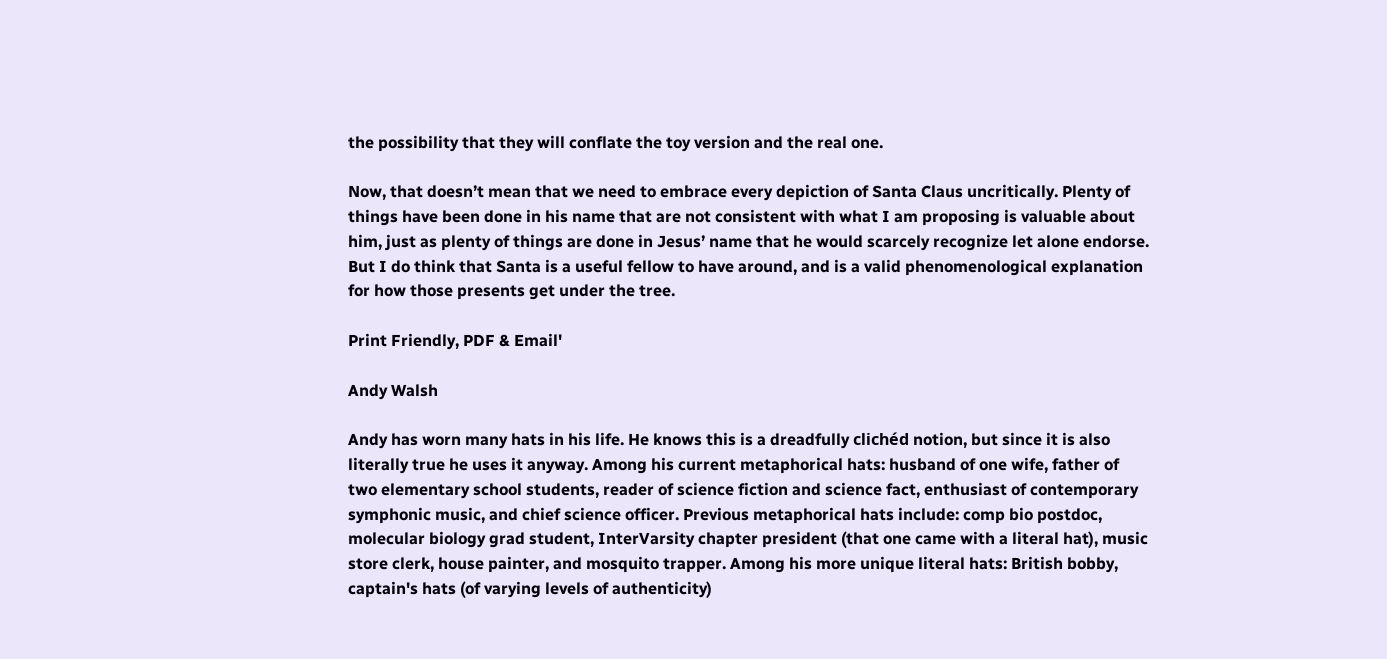the possibility that they will conflate the toy version and the real one.

Now, that doesn’t mean that we need to embrace every depiction of Santa Claus uncritically. Plenty of things have been done in his name that are not consistent with what I am proposing is valuable about him, just as plenty of things are done in Jesus’ name that he would scarcely recognize let alone endorse. But I do think that Santa is a useful fellow to have around, and is a valid phenomenological explanation for how those presents get under the tree.

Print Friendly, PDF & Email'

Andy Walsh

Andy has worn many hats in his life. He knows this is a dreadfully clichéd notion, but since it is also literally true he uses it anyway. Among his current metaphorical hats: husband of one wife, father of two elementary school students, reader of science fiction and science fact, enthusiast of contemporary symphonic music, and chief science officer. Previous metaphorical hats include: comp bio postdoc, molecular biology grad student, InterVarsity chapter president (that one came with a literal hat), music store clerk, house painter, and mosquito trapper. Among his more unique literal hats: British bobby, captain's hats (of varying levels of authenticity)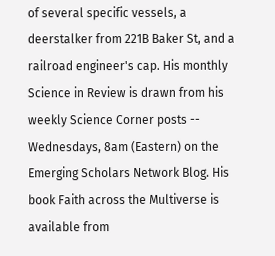of several specific vessels, a deerstalker from 221B Baker St, and a railroad engineer's cap. His monthly Science in Review is drawn from his weekly Science Corner posts -- Wednesdays, 8am (Eastern) on the Emerging Scholars Network Blog. His book Faith across the Multiverse is available from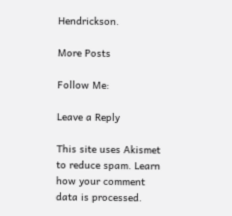Hendrickson.

More Posts

Follow Me:

Leave a Reply

This site uses Akismet to reduce spam. Learn how your comment data is processed.